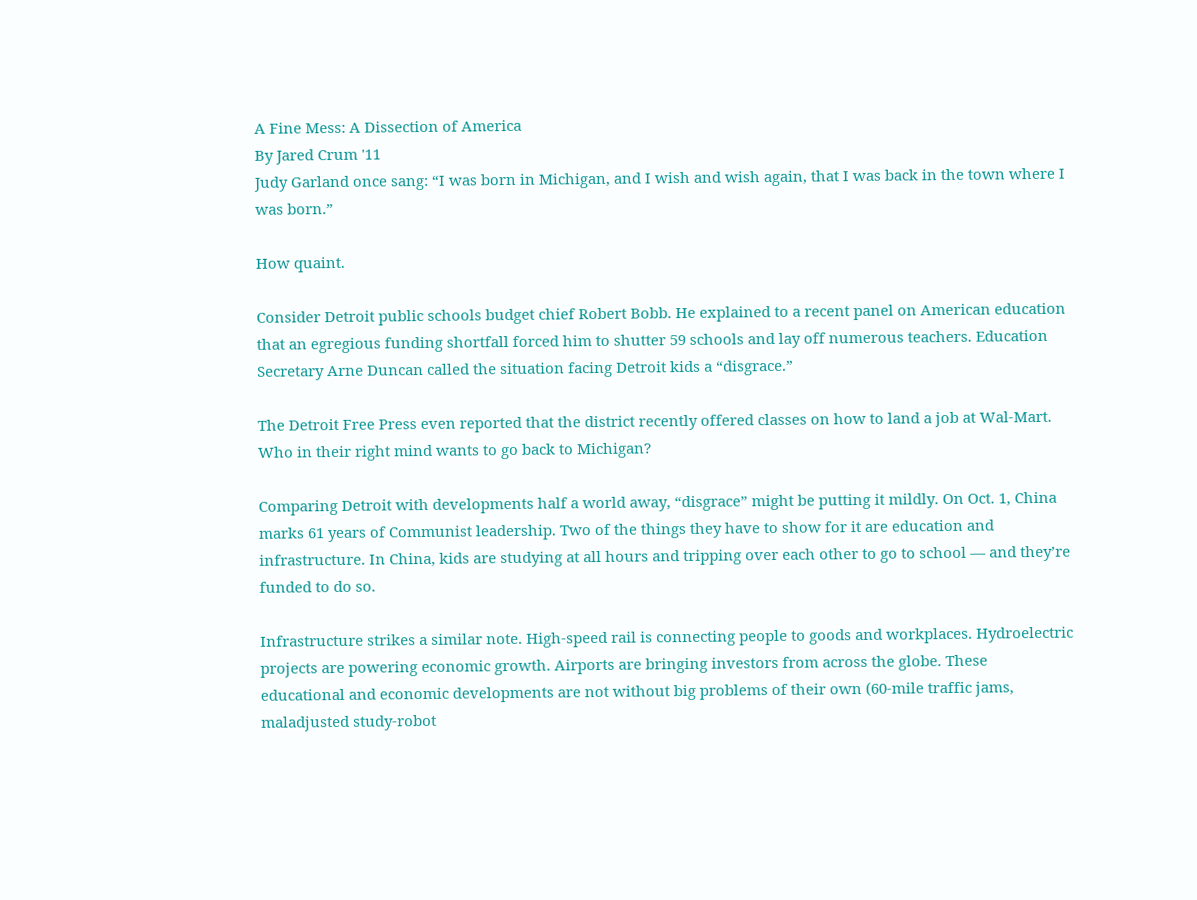A Fine Mess: A Dissection of America
By Jared Crum '11
Judy Garland once sang: “I was born in Michigan, and I wish and wish again, that I was back in the town where I was born.”

How quaint.

Consider Detroit public schools budget chief Robert Bobb. He explained to a recent panel on American education that an egregious funding shortfall forced him to shutter 59 schools and lay off numerous teachers. Education Secretary Arne Duncan called the situation facing Detroit kids a “disgrace.”

The Detroit Free Press even reported that the district recently offered classes on how to land a job at Wal-Mart. Who in their right mind wants to go back to Michigan?

Comparing Detroit with developments half a world away, “disgrace” might be putting it mildly. On Oct. 1, China marks 61 years of Communist leadership. Two of the things they have to show for it are education and infrastructure. In China, kids are studying at all hours and tripping over each other to go to school — and they’re funded to do so.

Infrastructure strikes a similar note. High-speed rail is connecting people to goods and workplaces. Hydroelectric projects are powering economic growth. Airports are bringing investors from across the globe. These educational and economic developments are not without big problems of their own (60-mile traffic jams, maladjusted study-robot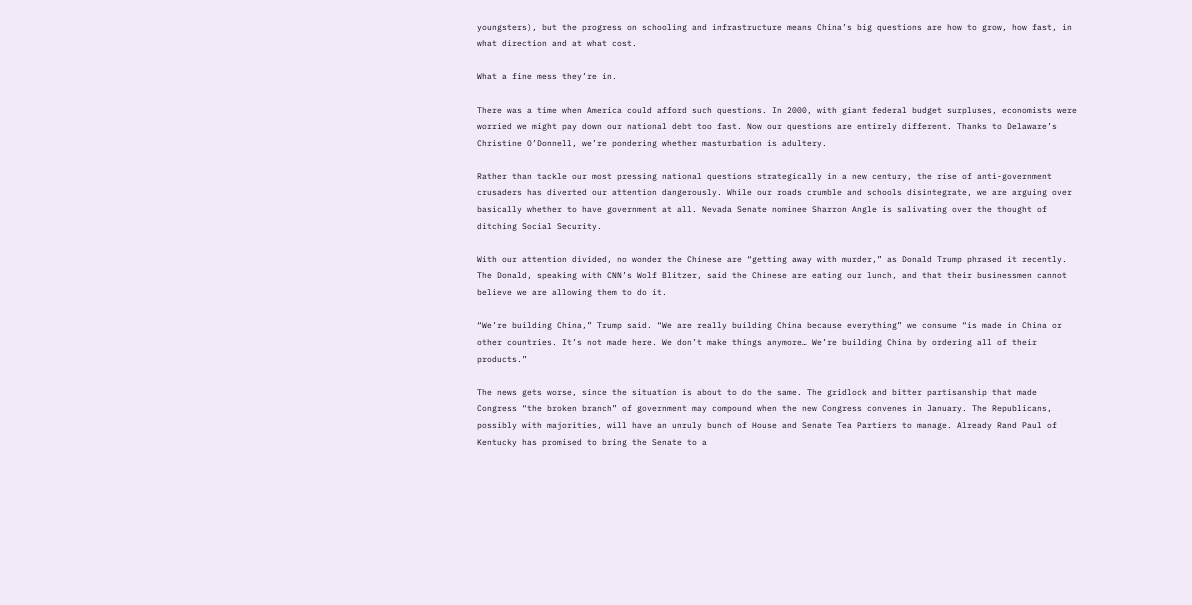youngsters), but the progress on schooling and infrastructure means China’s big questions are how to grow, how fast, in what direction and at what cost.

What a fine mess they’re in.

There was a time when America could afford such questions. In 2000, with giant federal budget surpluses, economists were worried we might pay down our national debt too fast. Now our questions are entirely different. Thanks to Delaware’s Christine O’Donnell, we’re pondering whether masturbation is adultery.

Rather than tackle our most pressing national questions strategically in a new century, the rise of anti-government crusaders has diverted our attention dangerously. While our roads crumble and schools disintegrate, we are arguing over basically whether to have government at all. Nevada Senate nominee Sharron Angle is salivating over the thought of ditching Social Security.

With our attention divided, no wonder the Chinese are “getting away with murder,” as Donald Trump phrased it recently. The Donald, speaking with CNN’s Wolf Blitzer, said the Chinese are eating our lunch, and that their businessmen cannot believe we are allowing them to do it.

“We’re building China,” Trump said. “We are really building China because everything” we consume “is made in China or other countries. It’s not made here. We don’t make things anymore… We’re building China by ordering all of their products.”

The news gets worse, since the situation is about to do the same. The gridlock and bitter partisanship that made Congress “the broken branch” of government may compound when the new Congress convenes in January. The Republicans, possibly with majorities, will have an unruly bunch of House and Senate Tea Partiers to manage. Already Rand Paul of Kentucky has promised to bring the Senate to a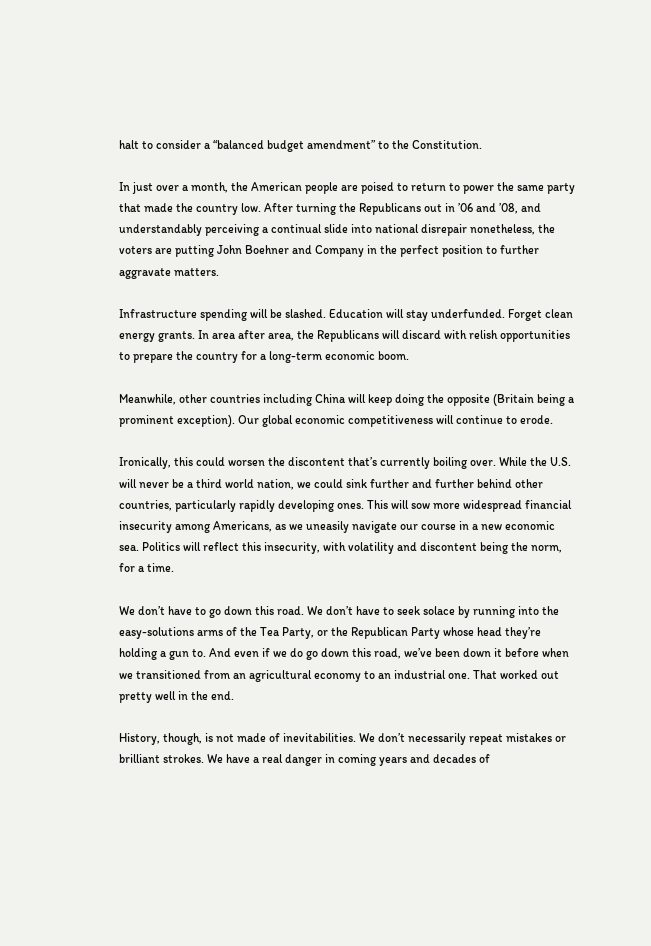halt to consider a “balanced budget amendment” to the Constitution.

In just over a month, the American people are poised to return to power the same party that made the country low. After turning the Republicans out in ’06 and ’08, and understandably perceiving a continual slide into national disrepair nonetheless, the voters are putting John Boehner and Company in the perfect position to further aggravate matters.

Infrastructure spending will be slashed. Education will stay underfunded. Forget clean energy grants. In area after area, the Republicans will discard with relish opportunities to prepare the country for a long-term economic boom.

Meanwhile, other countries including China will keep doing the opposite (Britain being a prominent exception). Our global economic competitiveness will continue to erode.

Ironically, this could worsen the discontent that’s currently boiling over. While the U.S. will never be a third world nation, we could sink further and further behind other countries, particularly rapidly developing ones. This will sow more widespread financial insecurity among Americans, as we uneasily navigate our course in a new economic sea. Politics will reflect this insecurity, with volatility and discontent being the norm, for a time.

We don’t have to go down this road. We don’t have to seek solace by running into the easy-solutions arms of the Tea Party, or the Republican Party whose head they’re holding a gun to. And even if we do go down this road, we’ve been down it before when we transitioned from an agricultural economy to an industrial one. That worked out pretty well in the end.

History, though, is not made of inevitabilities. We don’t necessarily repeat mistakes or brilliant strokes. We have a real danger in coming years and decades of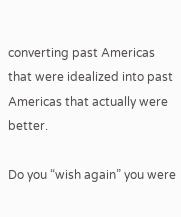converting past Americas that were idealized into past Americas that actually were better.

Do you “wish again” you were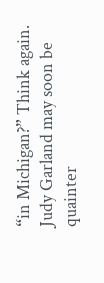“in Michigan?” Think again. Judy Garland may soon be quainter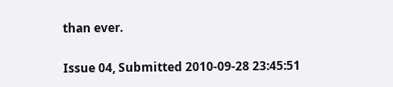than ever.

Issue 04, Submitted 2010-09-28 23:45:51